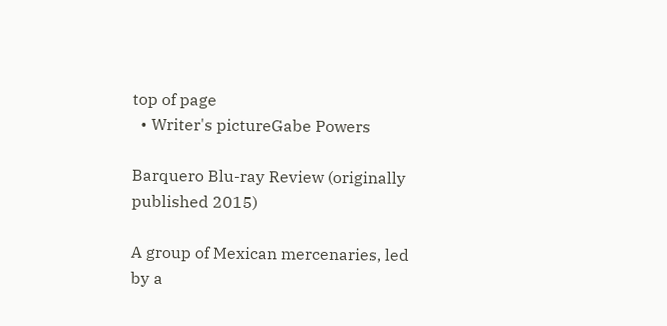top of page
  • Writer's pictureGabe Powers

Barquero Blu-ray Review (originally published 2015)

A group of Mexican mercenaries, led by a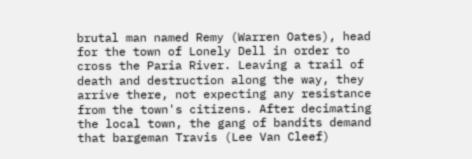brutal man named Remy (Warren Oates), head for the town of Lonely Dell in order to cross the Paria River. Leaving a trail of death and destruction along the way, they arrive there, not expecting any resistance from the town's citizens. After decimating the local town, the gang of bandits demand that bargeman Travis (Lee Van Cleef)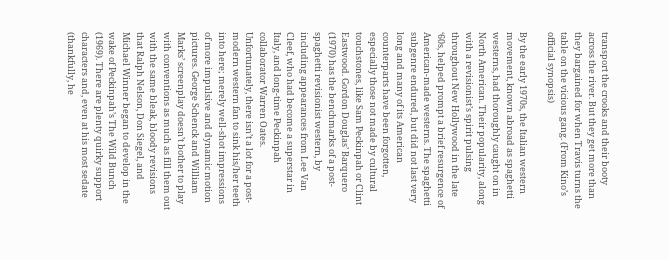transport the crooks and their booty across the river. But they get more than they bargained for when Travis turns the table on the vicious gang. (From Kino’s official synopsis)

By the early 1970s, the Italian western movement, known abroad as spaghetti westerns, had thoroughly caught on in North American. Their popularity, along with a revisionist’s spirit pulsing throughout New Hollywood in the late ‘60s, helped prompt a brief resurgence of American-made westerns. The spaghetti subgenre endured, but did not last very long and many of its American counterparts have been forgotten, especially those not made by cultural touchstones, like Sam Peckinpah or Clint Eastwood. Gordon Douglas’ Barquero (1970) has the benchmarks of a post-spaghetti revisionist western, by including appearances from Lee Van Cleef, who had become a superstar in Italy, and long-time Peckinpah collaborator Warren Oates. Unfortunately, there isn’t a lot for a post-modern western fan to sink his/her teeth into here; merely well-shot impressions of more impulsive and dynamic motion pictures. George Schenck and William Marks’ screenplay doesn’t bother to play with conventions as much as fill them out with the same bleak, bloody revisions that Ralph Nelson, Don Siegel, and Michael Winner began to develop in the wake of Peckinpah’s The Wild Bunch (1969). There are plenty quirky support characters and, even at his most sedate (thankfully, he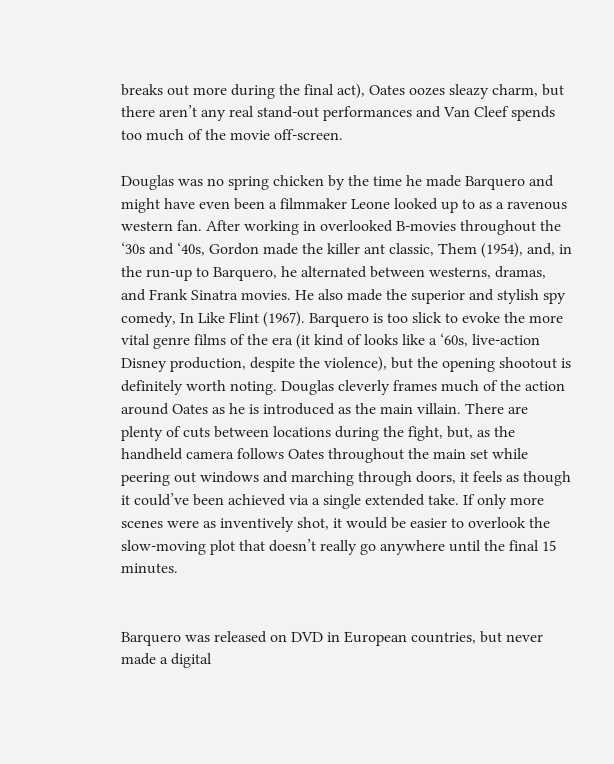breaks out more during the final act), Oates oozes sleazy charm, but there aren’t any real stand-out performances and Van Cleef spends too much of the movie off-screen.

Douglas was no spring chicken by the time he made Barquero and might have even been a filmmaker Leone looked up to as a ravenous western fan. After working in overlooked B-movies throughout the ‘30s and ‘40s, Gordon made the killer ant classic, Them (1954), and, in the run-up to Barquero, he alternated between westerns, dramas, and Frank Sinatra movies. He also made the superior and stylish spy comedy, In Like Flint (1967). Barquero is too slick to evoke the more vital genre films of the era (it kind of looks like a ‘60s, live-action Disney production, despite the violence), but the opening shootout is definitely worth noting. Douglas cleverly frames much of the action around Oates as he is introduced as the main villain. There are plenty of cuts between locations during the fight, but, as the handheld camera follows Oates throughout the main set while peering out windows and marching through doors, it feels as though it could’ve been achieved via a single extended take. If only more scenes were as inventively shot, it would be easier to overlook the slow-moving plot that doesn’t really go anywhere until the final 15 minutes.


Barquero was released on DVD in European countries, but never made a digital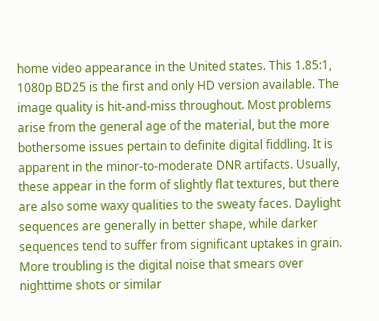home video appearance in the United states. This 1.85:1, 1080p BD25 is the first and only HD version available. The image quality is hit-and-miss throughout. Most problems arise from the general age of the material, but the more bothersome issues pertain to definite digital fiddling. It is apparent in the minor-to-moderate DNR artifacts. Usually, these appear in the form of slightly flat textures, but there are also some waxy qualities to the sweaty faces. Daylight sequences are generally in better shape, while darker sequences tend to suffer from significant uptakes in grain. More troubling is the digital noise that smears over nighttime shots or similar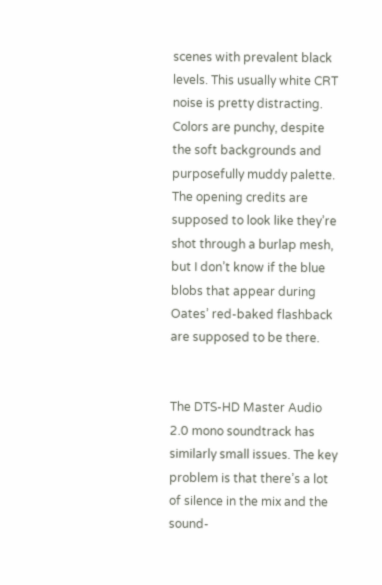scenes with prevalent black levels. This usually white CRT noise is pretty distracting. Colors are punchy, despite the soft backgrounds and purposefully muddy palette. The opening credits are supposed to look like they’re shot through a burlap mesh, but I don’t know if the blue blobs that appear during Oates’ red-baked flashback are supposed to be there.


The DTS-HD Master Audio 2.0 mono soundtrack has similarly small issues. The key problem is that there’s a lot of silence in the mix and the sound-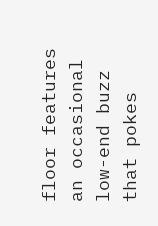floor features an occasional low-end buzz that pokes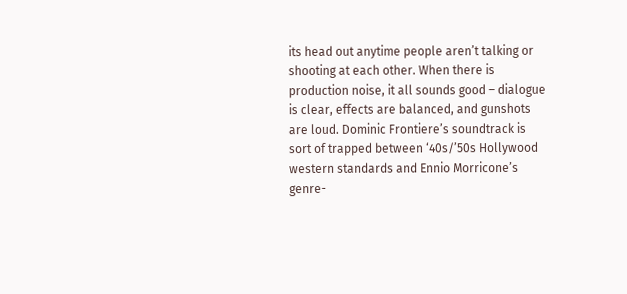its head out anytime people aren’t talking or shooting at each other. When there is production noise, it all sounds good – dialogue is clear, effects are balanced, and gunshots are loud. Dominic Frontiere’s soundtrack is sort of trapped between ‘40s/’50s Hollywood western standards and Ennio Morricone’s genre-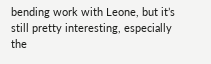bending work with Leone, but it’s still pretty interesting, especially the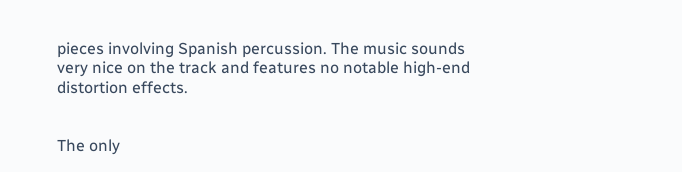pieces involving Spanish percussion. The music sounds very nice on the track and features no notable high-end distortion effects.


The only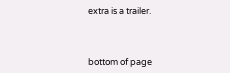extra is a trailer.



bottom of page